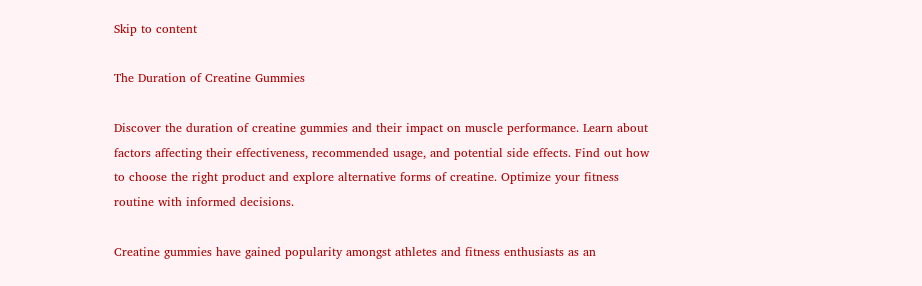Skip to content

The Duration of Creatine Gummies

Discover the duration of creatine gummies and their impact on muscle performance. Learn about factors affecting their effectiveness, recommended usage, and potential side effects. Find out how to choose the right product and explore alternative forms of creatine. Optimize your fitness routine with informed decisions.

Creatine gummies have gained popularity amongst athletes and fitness enthusiasts as an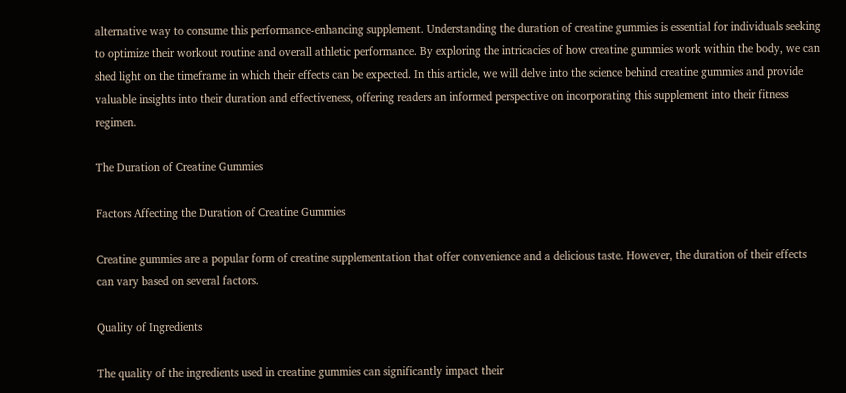alternative way to consume this performance-enhancing supplement. Understanding the duration of creatine gummies is essential for individuals seeking to optimize their workout routine and overall athletic performance. By exploring the intricacies of how creatine gummies work within the body, we can shed light on the timeframe in which their effects can be expected. In this article, we will delve into the science behind creatine gummies and provide valuable insights into their duration and effectiveness, offering readers an informed perspective on incorporating this supplement into their fitness regimen.

The Duration of Creatine Gummies

Factors Affecting the Duration of Creatine Gummies

Creatine gummies are a popular form of creatine supplementation that offer convenience and a delicious taste. However, the duration of their effects can vary based on several factors.

Quality of Ingredients

The quality of the ingredients used in creatine gummies can significantly impact their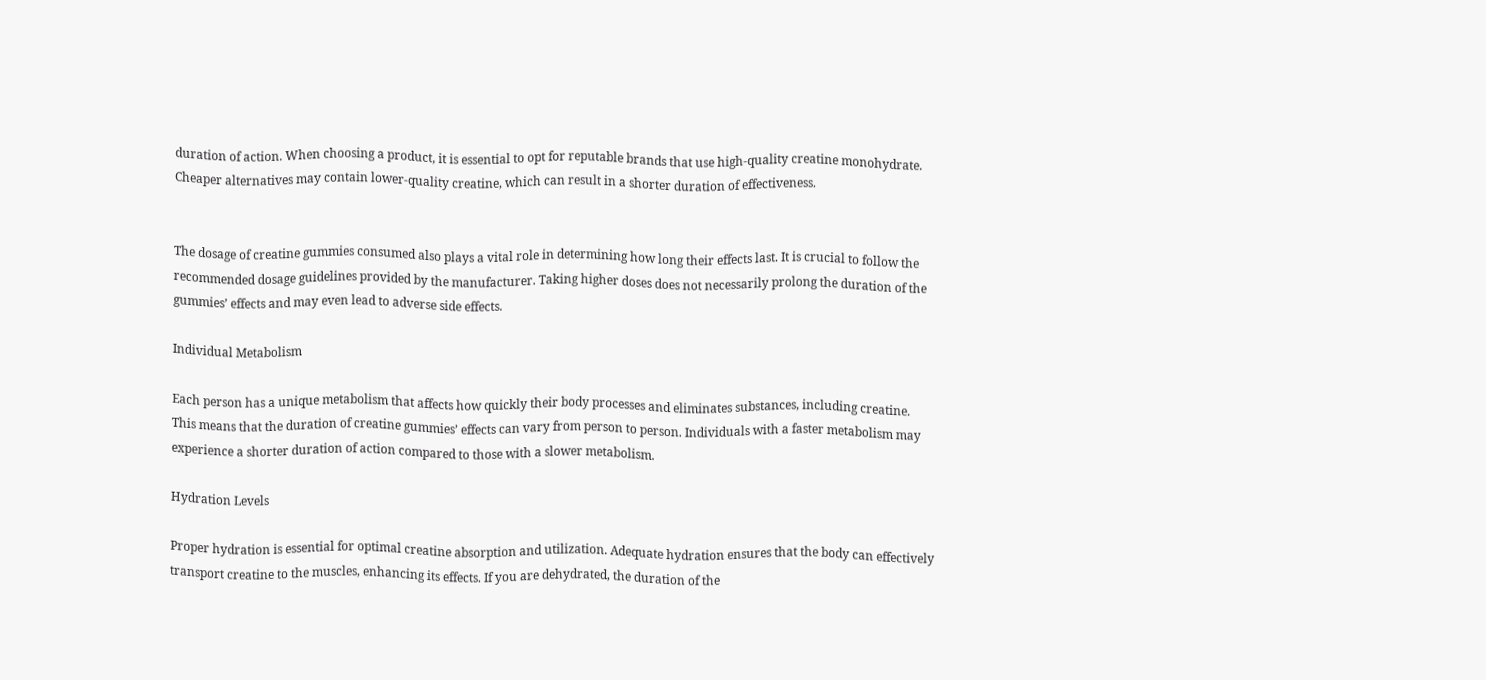duration of action. When choosing a product, it is essential to opt for reputable brands that use high-quality creatine monohydrate. Cheaper alternatives may contain lower-quality creatine, which can result in a shorter duration of effectiveness.


The dosage of creatine gummies consumed also plays a vital role in determining how long their effects last. It is crucial to follow the recommended dosage guidelines provided by the manufacturer. Taking higher doses does not necessarily prolong the duration of the gummies’ effects and may even lead to adverse side effects.

Individual Metabolism

Each person has a unique metabolism that affects how quickly their body processes and eliminates substances, including creatine. This means that the duration of creatine gummies’ effects can vary from person to person. Individuals with a faster metabolism may experience a shorter duration of action compared to those with a slower metabolism.

Hydration Levels

Proper hydration is essential for optimal creatine absorption and utilization. Adequate hydration ensures that the body can effectively transport creatine to the muscles, enhancing its effects. If you are dehydrated, the duration of the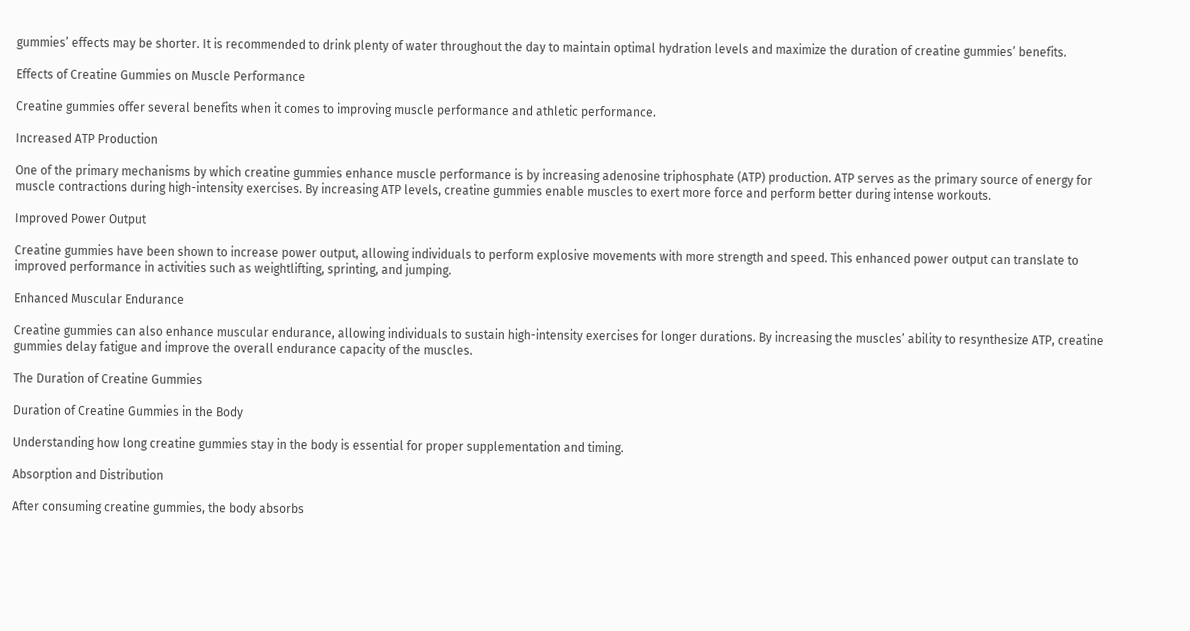gummies’ effects may be shorter. It is recommended to drink plenty of water throughout the day to maintain optimal hydration levels and maximize the duration of creatine gummies’ benefits.

Effects of Creatine Gummies on Muscle Performance

Creatine gummies offer several benefits when it comes to improving muscle performance and athletic performance.

Increased ATP Production

One of the primary mechanisms by which creatine gummies enhance muscle performance is by increasing adenosine triphosphate (ATP) production. ATP serves as the primary source of energy for muscle contractions during high-intensity exercises. By increasing ATP levels, creatine gummies enable muscles to exert more force and perform better during intense workouts.

Improved Power Output

Creatine gummies have been shown to increase power output, allowing individuals to perform explosive movements with more strength and speed. This enhanced power output can translate to improved performance in activities such as weightlifting, sprinting, and jumping.

Enhanced Muscular Endurance

Creatine gummies can also enhance muscular endurance, allowing individuals to sustain high-intensity exercises for longer durations. By increasing the muscles’ ability to resynthesize ATP, creatine gummies delay fatigue and improve the overall endurance capacity of the muscles.

The Duration of Creatine Gummies

Duration of Creatine Gummies in the Body

Understanding how long creatine gummies stay in the body is essential for proper supplementation and timing.

Absorption and Distribution

After consuming creatine gummies, the body absorbs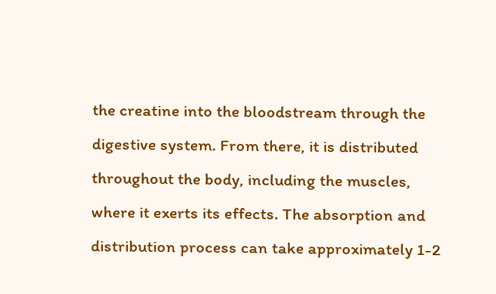the creatine into the bloodstream through the digestive system. From there, it is distributed throughout the body, including the muscles, where it exerts its effects. The absorption and distribution process can take approximately 1-2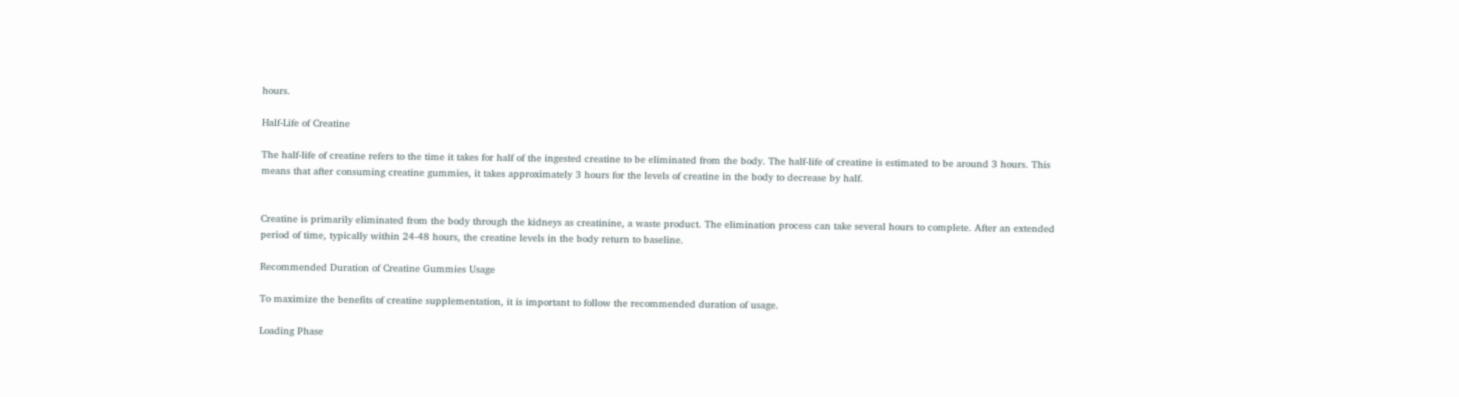hours.

Half-Life of Creatine

The half-life of creatine refers to the time it takes for half of the ingested creatine to be eliminated from the body. The half-life of creatine is estimated to be around 3 hours. This means that after consuming creatine gummies, it takes approximately 3 hours for the levels of creatine in the body to decrease by half.


Creatine is primarily eliminated from the body through the kidneys as creatinine, a waste product. The elimination process can take several hours to complete. After an extended period of time, typically within 24-48 hours, the creatine levels in the body return to baseline.

Recommended Duration of Creatine Gummies Usage

To maximize the benefits of creatine supplementation, it is important to follow the recommended duration of usage.

Loading Phase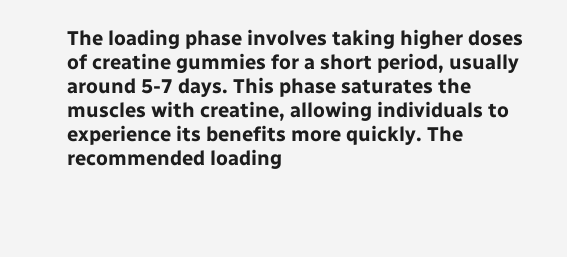The loading phase involves taking higher doses of creatine gummies for a short period, usually around 5-7 days. This phase saturates the muscles with creatine, allowing individuals to experience its benefits more quickly. The recommended loading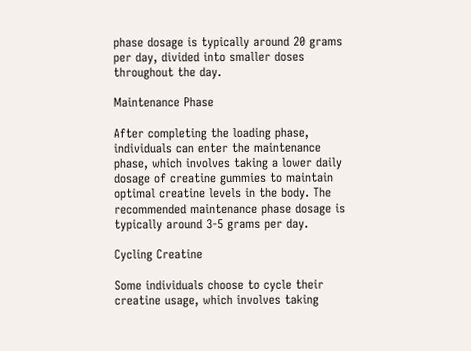phase dosage is typically around 20 grams per day, divided into smaller doses throughout the day.

Maintenance Phase

After completing the loading phase, individuals can enter the maintenance phase, which involves taking a lower daily dosage of creatine gummies to maintain optimal creatine levels in the body. The recommended maintenance phase dosage is typically around 3-5 grams per day.

Cycling Creatine

Some individuals choose to cycle their creatine usage, which involves taking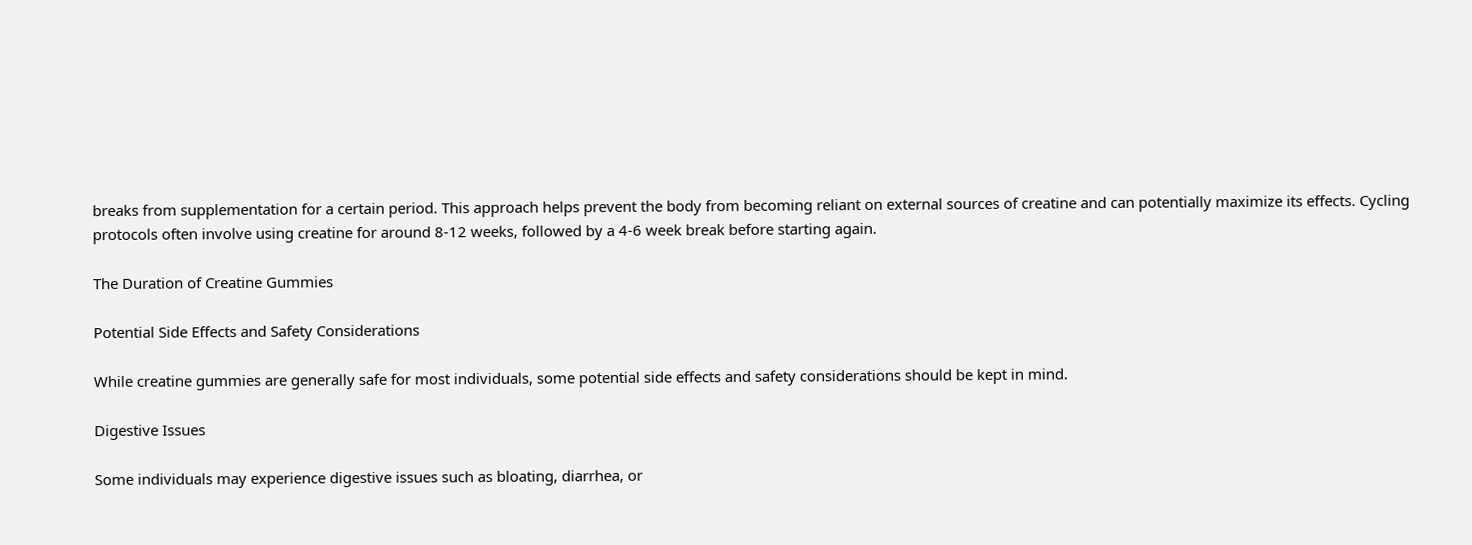breaks from supplementation for a certain period. This approach helps prevent the body from becoming reliant on external sources of creatine and can potentially maximize its effects. Cycling protocols often involve using creatine for around 8-12 weeks, followed by a 4-6 week break before starting again.

The Duration of Creatine Gummies

Potential Side Effects and Safety Considerations

While creatine gummies are generally safe for most individuals, some potential side effects and safety considerations should be kept in mind.

Digestive Issues

Some individuals may experience digestive issues such as bloating, diarrhea, or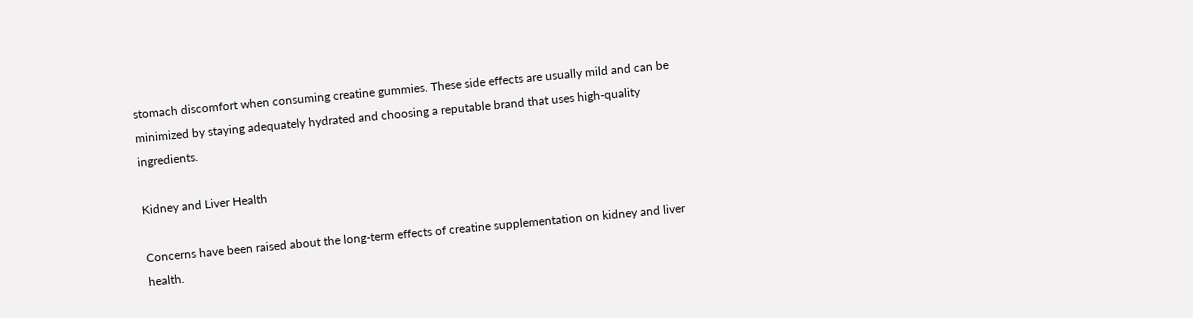stomach discomfort when consuming creatine gummies. These side effects are usually mild and can be minimized by staying adequately hydrated and choosing a reputable brand that uses high-quality ingredients.

Kidney and Liver Health

Concerns have been raised about the long-term effects of creatine supplementation on kidney and liver health.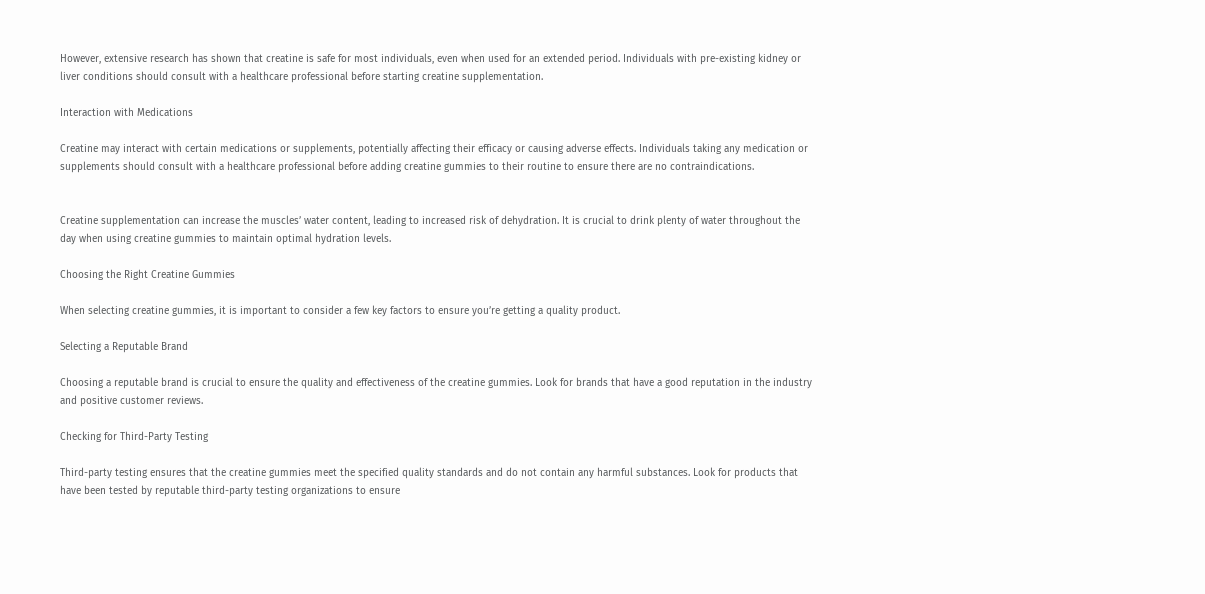However, extensive research has shown that creatine is safe for most individuals, even when used for an extended period. Individuals with pre-existing kidney or liver conditions should consult with a healthcare professional before starting creatine supplementation.

Interaction with Medications

Creatine may interact with certain medications or supplements, potentially affecting their efficacy or causing adverse effects. Individuals taking any medication or supplements should consult with a healthcare professional before adding creatine gummies to their routine to ensure there are no contraindications.


Creatine supplementation can increase the muscles’ water content, leading to increased risk of dehydration. It is crucial to drink plenty of water throughout the day when using creatine gummies to maintain optimal hydration levels.

Choosing the Right Creatine Gummies

When selecting creatine gummies, it is important to consider a few key factors to ensure you’re getting a quality product.

Selecting a Reputable Brand

Choosing a reputable brand is crucial to ensure the quality and effectiveness of the creatine gummies. Look for brands that have a good reputation in the industry and positive customer reviews.

Checking for Third-Party Testing

Third-party testing ensures that the creatine gummies meet the specified quality standards and do not contain any harmful substances. Look for products that have been tested by reputable third-party testing organizations to ensure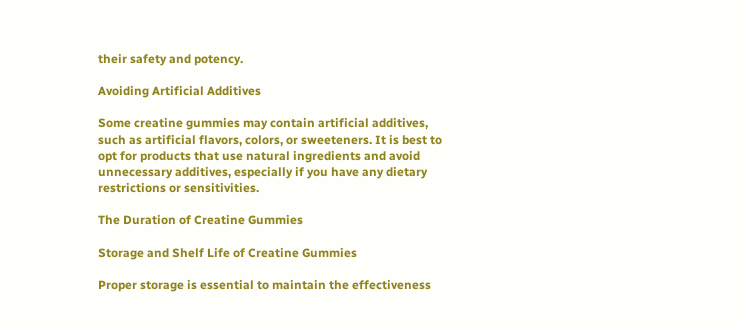their safety and potency.

Avoiding Artificial Additives

Some creatine gummies may contain artificial additives, such as artificial flavors, colors, or sweeteners. It is best to opt for products that use natural ingredients and avoid unnecessary additives, especially if you have any dietary restrictions or sensitivities.

The Duration of Creatine Gummies

Storage and Shelf Life of Creatine Gummies

Proper storage is essential to maintain the effectiveness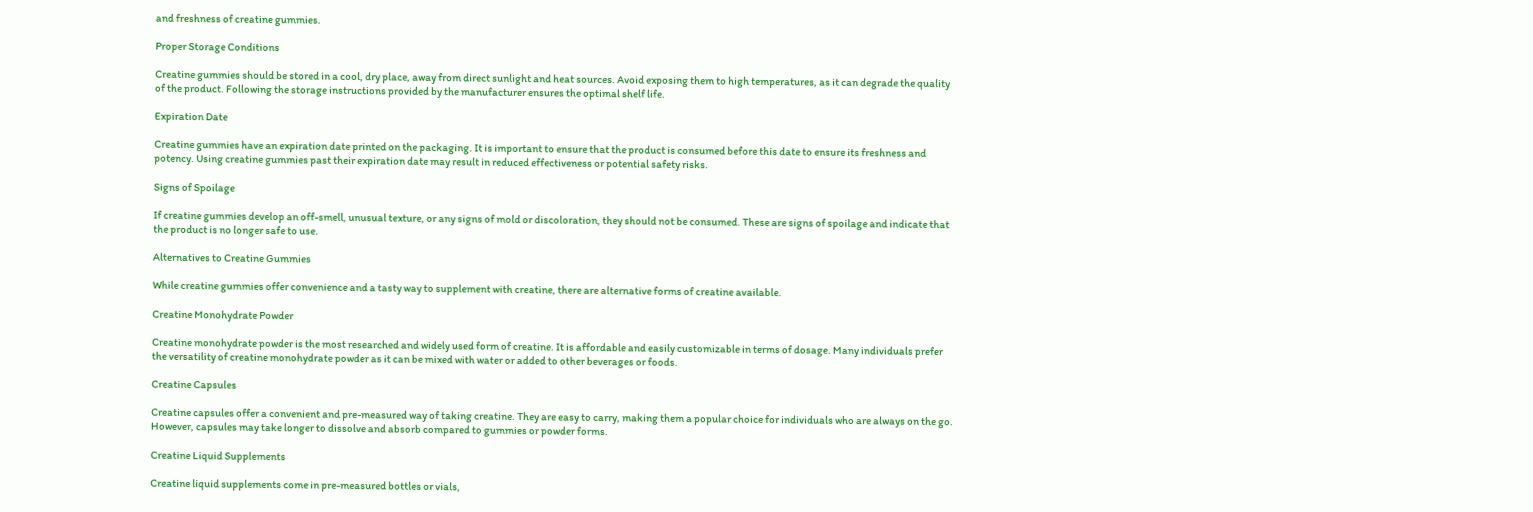and freshness of creatine gummies.

Proper Storage Conditions

Creatine gummies should be stored in a cool, dry place, away from direct sunlight and heat sources. Avoid exposing them to high temperatures, as it can degrade the quality of the product. Following the storage instructions provided by the manufacturer ensures the optimal shelf life.

Expiration Date

Creatine gummies have an expiration date printed on the packaging. It is important to ensure that the product is consumed before this date to ensure its freshness and potency. Using creatine gummies past their expiration date may result in reduced effectiveness or potential safety risks.

Signs of Spoilage

If creatine gummies develop an off-smell, unusual texture, or any signs of mold or discoloration, they should not be consumed. These are signs of spoilage and indicate that the product is no longer safe to use.

Alternatives to Creatine Gummies

While creatine gummies offer convenience and a tasty way to supplement with creatine, there are alternative forms of creatine available.

Creatine Monohydrate Powder

Creatine monohydrate powder is the most researched and widely used form of creatine. It is affordable and easily customizable in terms of dosage. Many individuals prefer the versatility of creatine monohydrate powder as it can be mixed with water or added to other beverages or foods.

Creatine Capsules

Creatine capsules offer a convenient and pre-measured way of taking creatine. They are easy to carry, making them a popular choice for individuals who are always on the go. However, capsules may take longer to dissolve and absorb compared to gummies or powder forms.

Creatine Liquid Supplements

Creatine liquid supplements come in pre-measured bottles or vials,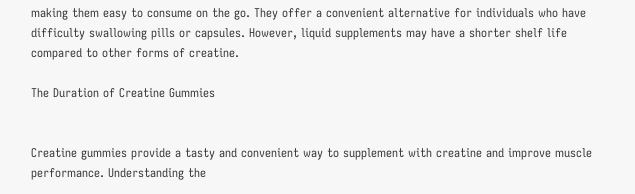making them easy to consume on the go. They offer a convenient alternative for individuals who have difficulty swallowing pills or capsules. However, liquid supplements may have a shorter shelf life compared to other forms of creatine.

The Duration of Creatine Gummies


Creatine gummies provide a tasty and convenient way to supplement with creatine and improve muscle performance. Understanding the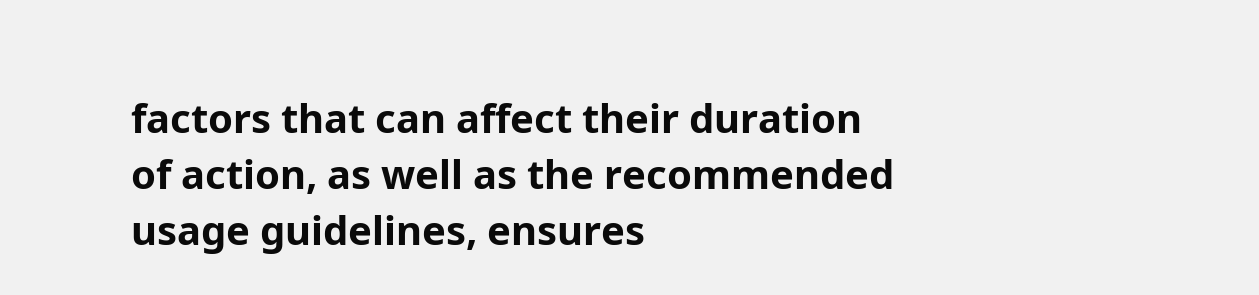factors that can affect their duration of action, as well as the recommended usage guidelines, ensures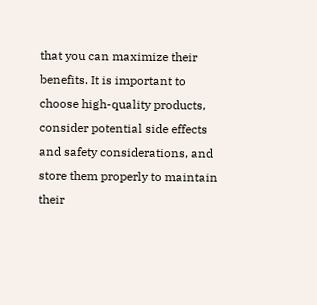that you can maximize their benefits. It is important to choose high-quality products, consider potential side effects and safety considerations, and store them properly to maintain their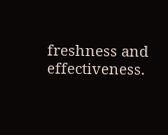freshness and effectiveness.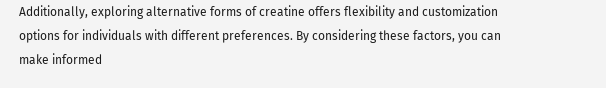Additionally, exploring alternative forms of creatine offers flexibility and customization options for individuals with different preferences. By considering these factors, you can make informed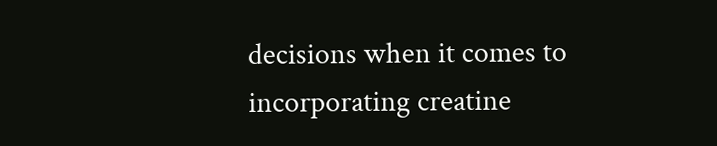decisions when it comes to incorporating creatine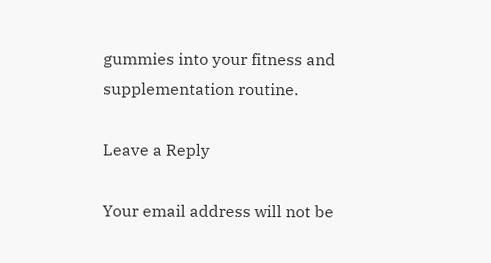gummies into your fitness and supplementation routine.

Leave a Reply

Your email address will not be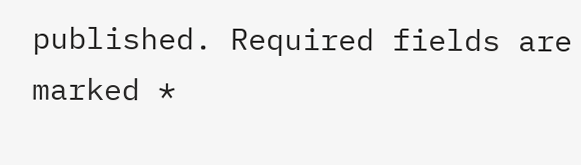published. Required fields are marked *